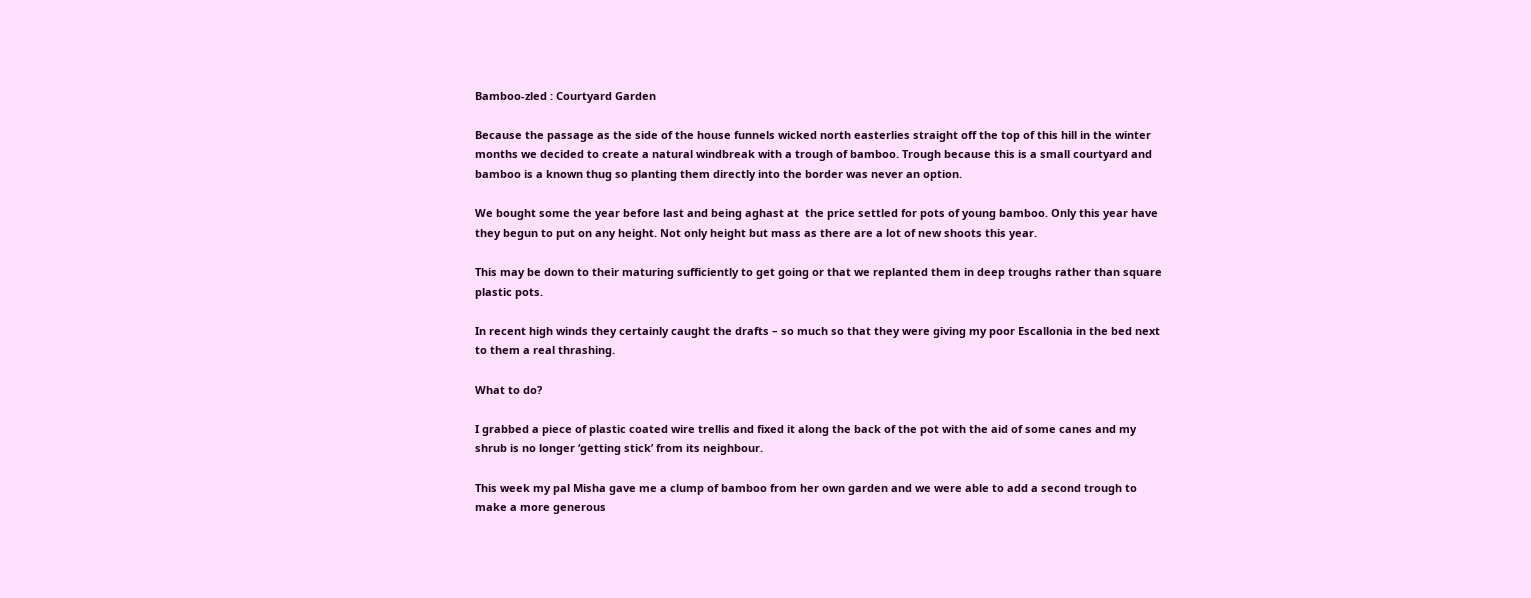Bamboo-zled : Courtyard Garden

Because the passage as the side of the house funnels wicked north easterlies straight off the top of this hill in the winter months we decided to create a natural windbreak with a trough of bamboo. Trough because this is a small courtyard and bamboo is a known thug so planting them directly into the border was never an option.

We bought some the year before last and being aghast at  the price settled for pots of young bamboo. Only this year have they begun to put on any height. Not only height but mass as there are a lot of new shoots this year.

This may be down to their maturing sufficiently to get going or that we replanted them in deep troughs rather than square plastic pots.

In recent high winds they certainly caught the drafts – so much so that they were giving my poor Escallonia in the bed next to them a real thrashing.

What to do?

I grabbed a piece of plastic coated wire trellis and fixed it along the back of the pot with the aid of some canes and my shrub is no longer ‘getting stick’ from its neighbour.

This week my pal Misha gave me a clump of bamboo from her own garden and we were able to add a second trough to make a more generous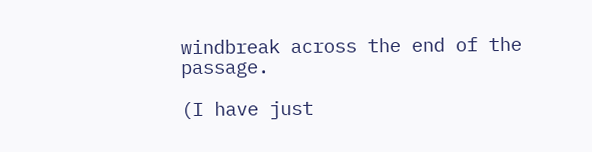windbreak across the end of the passage.

(I have just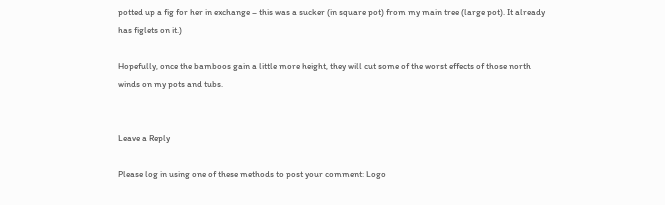potted up a fig for her in exchange – this was a sucker (in square pot) from my main tree (large pot). It already has figlets on it.)

Hopefully, once the bamboos gain a little more height, they will cut some of the worst effects of those north winds on my pots and tubs.


Leave a Reply

Please log in using one of these methods to post your comment: Logo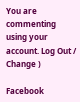You are commenting using your account. Log Out /  Change )

Facebook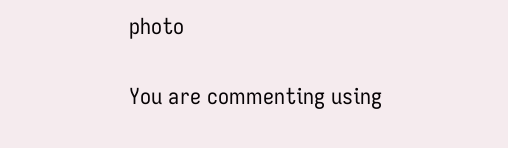photo

You are commenting using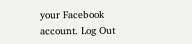your Facebook account. Log Out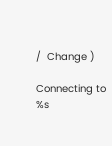/  Change )

Connecting to %s